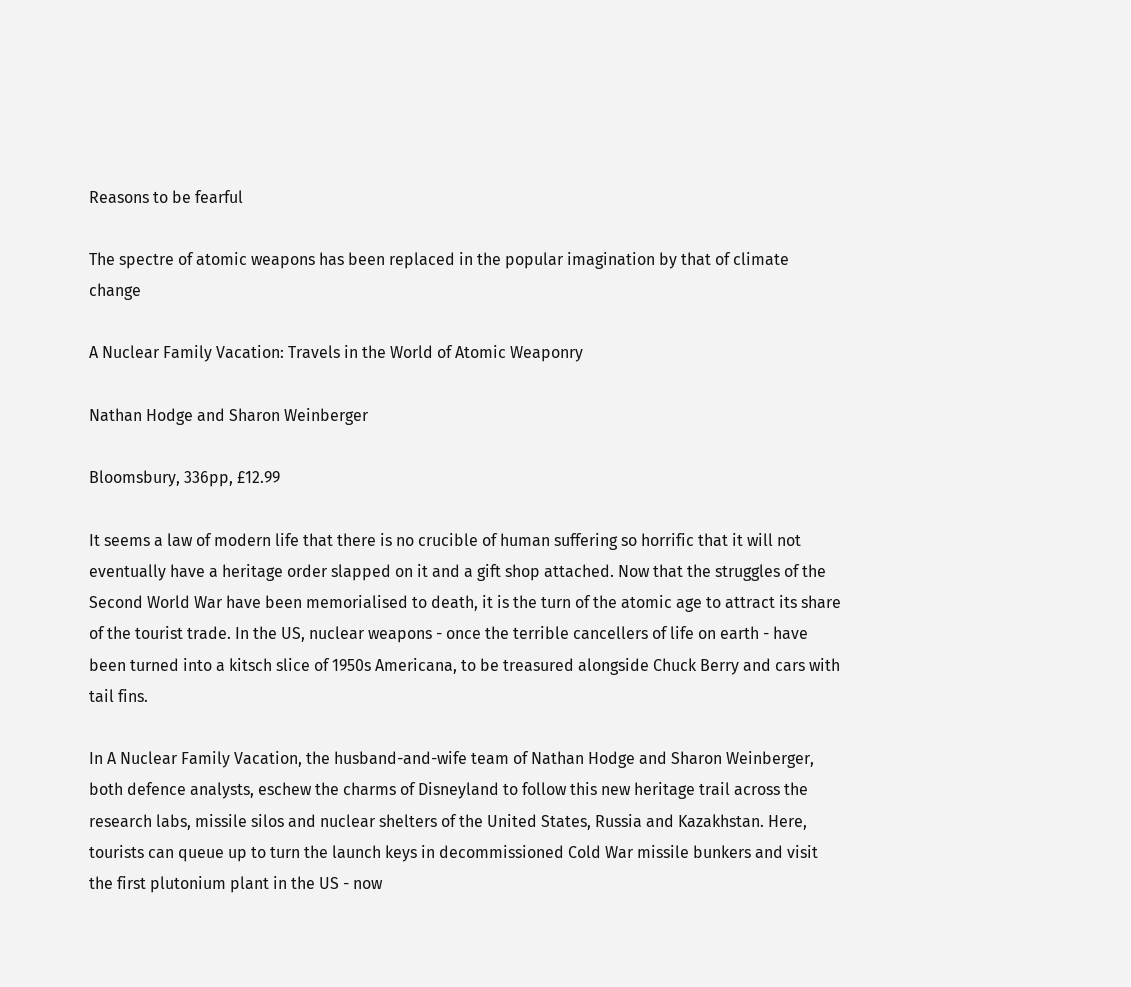Reasons to be fearful

The spectre of atomic weapons has been replaced in the popular imagination by that of climate change

A Nuclear Family Vacation: Travels in the World of Atomic Weaponry

Nathan Hodge and Sharon Weinberger

Bloomsbury, 336pp, £12.99

It seems a law of modern life that there is no crucible of human suffering so horrific that it will not eventually have a heritage order slapped on it and a gift shop attached. Now that the struggles of the Second World War have been memorialised to death, it is the turn of the atomic age to attract its share of the tourist trade. In the US, nuclear weapons - once the terrible cancellers of life on earth - have been turned into a kitsch slice of 1950s Americana, to be treasured alongside Chuck Berry and cars with tail fins.

In A Nuclear Family Vacation, the husband-and-wife team of Nathan Hodge and Sharon Weinberger, both defence analysts, eschew the charms of Disneyland to follow this new heritage trail across the research labs, missile silos and nuclear shelters of the United States, Russia and Kazakhstan. Here, tourists can queue up to turn the launch keys in decommissioned Cold War missile bunkers and visit the first plutonium plant in the US - now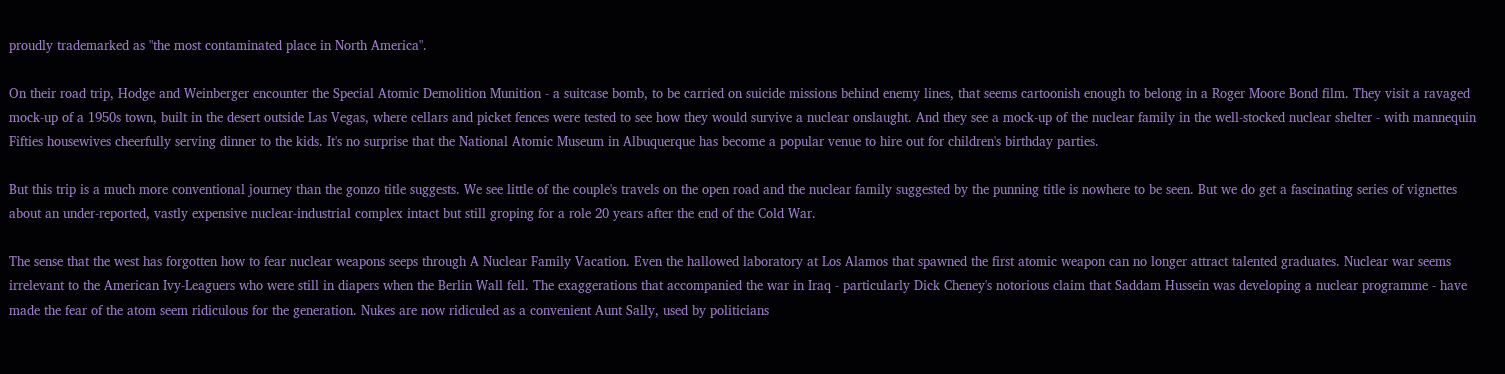proudly trademarked as "the most contaminated place in North America".

On their road trip, Hodge and Weinberger encounter the Special Atomic Demolition Munition - a suitcase bomb, to be carried on suicide missions behind enemy lines, that seems cartoonish enough to belong in a Roger Moore Bond film. They visit a ravaged mock-up of a 1950s town, built in the desert outside Las Vegas, where cellars and picket fences were tested to see how they would survive a nuclear onslaught. And they see a mock-up of the nuclear family in the well-stocked nuclear shelter - with mannequin Fifties housewives cheerfully serving dinner to the kids. It's no surprise that the National Atomic Museum in Albuquerque has become a popular venue to hire out for children's birthday parties.

But this trip is a much more conventional journey than the gonzo title suggests. We see little of the couple's travels on the open road and the nuclear family suggested by the punning title is nowhere to be seen. But we do get a fascinating series of vignettes about an under-reported, vastly expensive nuclear-industrial complex intact but still groping for a role 20 years after the end of the Cold War.

The sense that the west has forgotten how to fear nuclear weapons seeps through A Nuclear Family Vacation. Even the hallowed laboratory at Los Alamos that spawned the first atomic weapon can no longer attract talented graduates. Nuclear war seems irrelevant to the American Ivy-Leaguers who were still in diapers when the Berlin Wall fell. The exaggerations that accompanied the war in Iraq - particularly Dick Cheney's notorious claim that Saddam Hussein was developing a nuclear programme - have made the fear of the atom seem ridiculous for the generation. Nukes are now ridiculed as a convenient Aunt Sally, used by politicians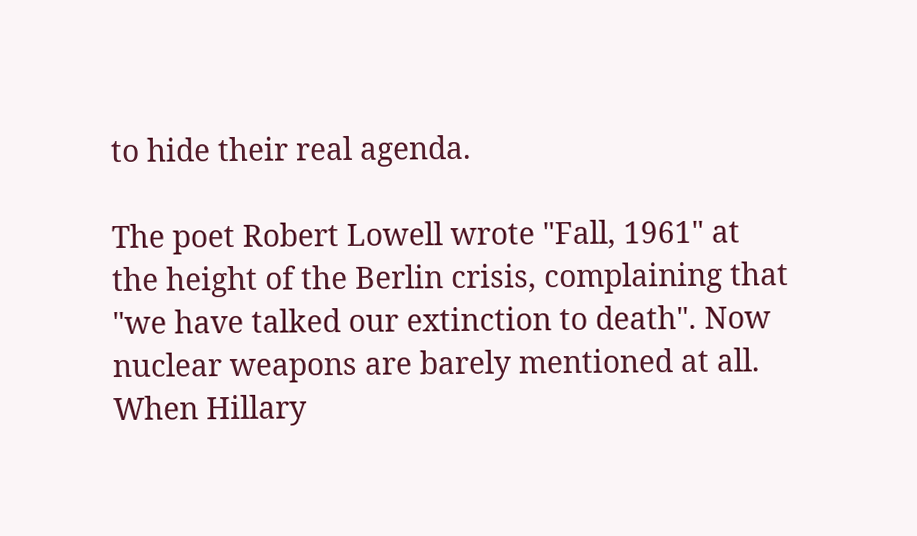to hide their real agenda.

The poet Robert Lowell wrote "Fall, 1961" at the height of the Berlin crisis, complaining that "we have talked our extinction to death". Now nuclear weapons are barely mentioned at all. When Hillary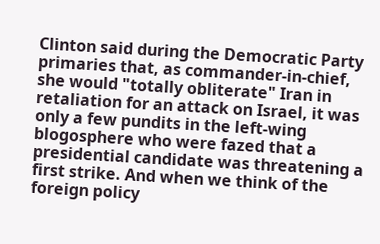Clinton said during the Democratic Party primaries that, as commander-in-chief, she would "totally obliterate" Iran in retaliation for an attack on Israel, it was only a few pundits in the left-wing blogosphere who were fazed that a presidential candidate was threatening a first strike. And when we think of the foreign policy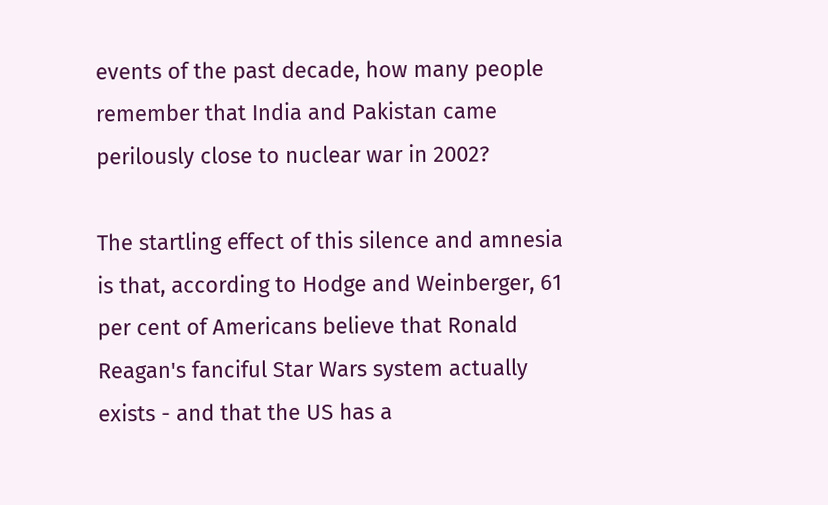events of the past decade, how many people remember that India and Pakistan came perilously close to nuclear war in 2002?

The startling effect of this silence and amnesia is that, according to Hodge and Weinberger, 61 per cent of Americans believe that Ronald Reagan's fanciful Star Wars system actually exists - and that the US has a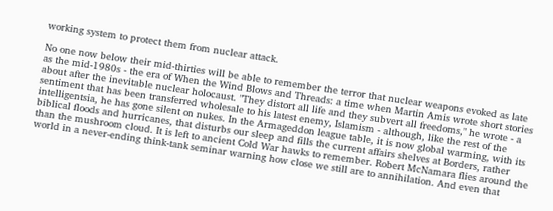working system to protect them from nuclear attack.

No one now below their mid-thirties will be able to remember the terror that nuclear weapons evoked as late as the mid-1980s - the era of When the Wind Blows and Threads: a time when Martin Amis wrote short stories about after the inevitable nuclear holocaust. "They distort all life and they subvert all freedoms," he wrote - a sentiment that has been transferred wholesale to his latest enemy, Islamism - although, like the rest of the intelligentsia, he has gone silent on nukes. In the Armageddon league table, it is now global warming, with its biblical floods and hurricanes, that disturbs our sleep and fills the current affairs shelves at Borders, rather than the mushroom cloud. It is left to ancient Cold War hawks to remember. Robert McNamara flies around the world in a never-ending think-tank seminar warning how close we still are to annihilation. And even that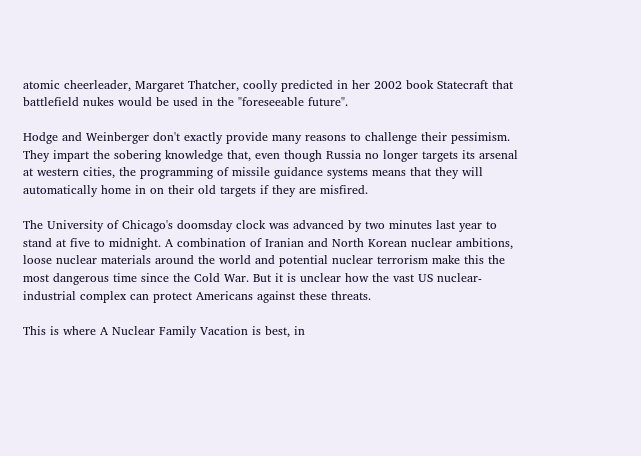atomic cheerleader, Margaret Thatcher, coolly predicted in her 2002 book Statecraft that battlefield nukes would be used in the "foreseeable future".

Hodge and Weinberger don't exactly provide many reasons to challenge their pessimism. They impart the sobering knowledge that, even though Russia no longer targets its arsenal at western cities, the programming of missile guidance systems means that they will automatically home in on their old targets if they are misfired.

The University of Chicago's doomsday clock was advanced by two minutes last year to stand at five to midnight. A combination of Iranian and North Korean nuclear ambitions, loose nuclear materials around the world and potential nuclear terrorism make this the most dangerous time since the Cold War. But it is unclear how the vast US nuclear-industrial complex can protect Americans against these threats.

This is where A Nuclear Family Vacation is best, in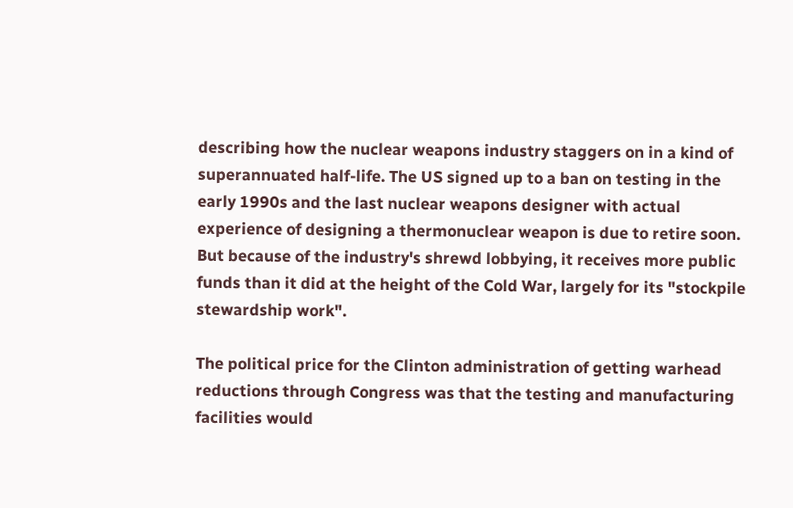describing how the nuclear weapons industry staggers on in a kind of superannuated half-life. The US signed up to a ban on testing in the early 1990s and the last nuclear weapons designer with actual experience of designing a thermonuclear weapon is due to retire soon. But because of the industry's shrewd lobbying, it receives more public funds than it did at the height of the Cold War, largely for its "stockpile stewardship work".

The political price for the Clinton administration of getting warhead reductions through Congress was that the testing and manufacturing facilities would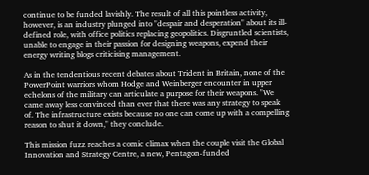continue to be funded lavishly. The result of all this pointless activity, however, is an industry plunged into "despair and desperation" about its ill-defined role, with office politics replacing geopolitics. Disgruntled scientists, unable to engage in their passion for designing weapons, expend their energy writing blogs criticising management.

As in the tendentious recent debates about Trident in Britain, none of the PowerPoint warriors whom Hodge and Weinberger encounter in upper echelons of the military can articulate a purpose for their weapons. "We came away less convinced than ever that there was any strategy to speak of. The infrastructure exists because no one can come up with a compelling reason to shut it down," they conclude.

This mission fuzz reaches a comic climax when the couple visit the Global Innovation and Strategy Centre, a new, Pentagon-funded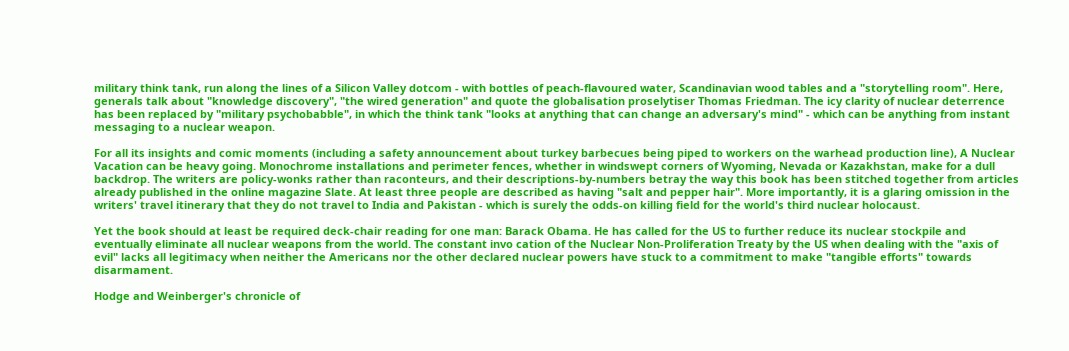military think tank, run along the lines of a Silicon Valley dotcom - with bottles of peach-flavoured water, Scandinavian wood tables and a "storytelling room". Here, generals talk about "knowledge discovery", "the wired generation" and quote the globalisation proselytiser Thomas Friedman. The icy clarity of nuclear deterrence has been replaced by "military psychobabble", in which the think tank "looks at anything that can change an adversary's mind" - which can be anything from instant messaging to a nuclear weapon.

For all its insights and comic moments (including a safety announcement about turkey barbecues being piped to workers on the warhead production line), A Nuclear Vacation can be heavy going. Monochrome installations and perimeter fences, whether in windswept corners of Wyoming, Nevada or Kazakhstan, make for a dull backdrop. The writers are policy-wonks rather than raconteurs, and their descriptions-by-numbers betray the way this book has been stitched together from articles already published in the online magazine Slate. At least three people are described as having "salt and pepper hair". More importantly, it is a glaring omission in the writers' travel itinerary that they do not travel to India and Pakistan - which is surely the odds-on killing field for the world's third nuclear holocaust.

Yet the book should at least be required deck-chair reading for one man: Barack Obama. He has called for the US to further reduce its nuclear stockpile and eventually eliminate all nuclear weapons from the world. The constant invo cation of the Nuclear Non-Proliferation Treaty by the US when dealing with the "axis of evil" lacks all legitimacy when neither the Americans nor the other declared nuclear powers have stuck to a commitment to make "tangible efforts" towards disarmament.

Hodge and Weinberger's chronicle of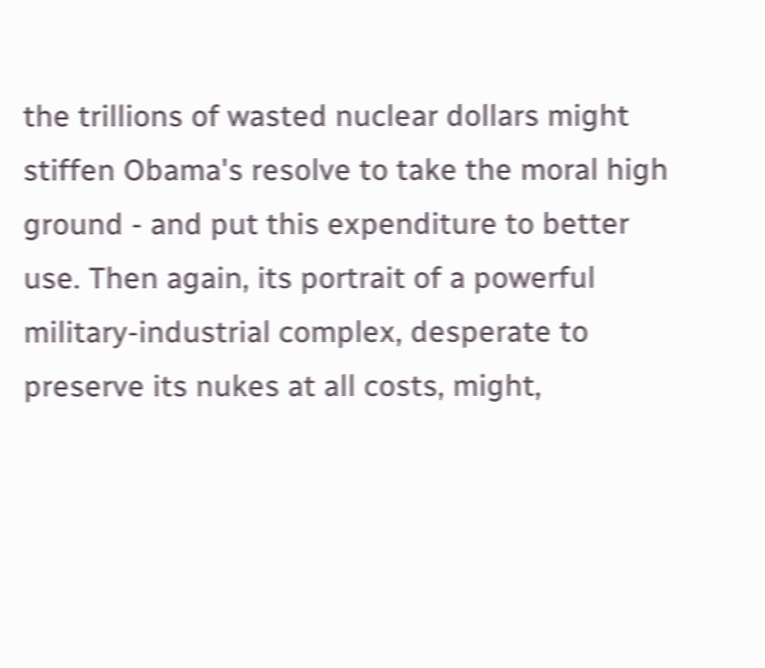the trillions of wasted nuclear dollars might stiffen Obama's resolve to take the moral high ground - and put this expenditure to better use. Then again, its portrait of a powerful military-industrial complex, desperate to preserve its nukes at all costs, might,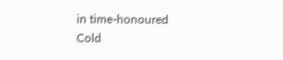in time-honoured Cold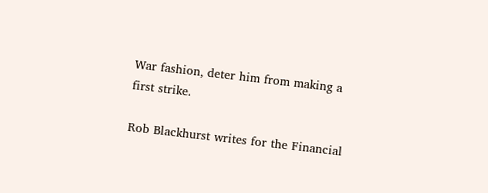War fashion, deter him from making a first strike.

Rob Blackhurst writes for the Financial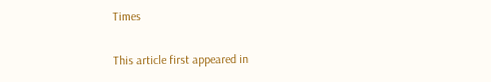Times

This article first appeared in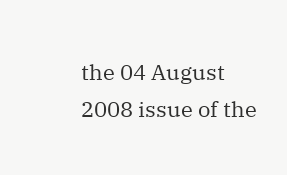the 04 August 2008 issue of the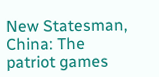New Statesman, China: The patriot games